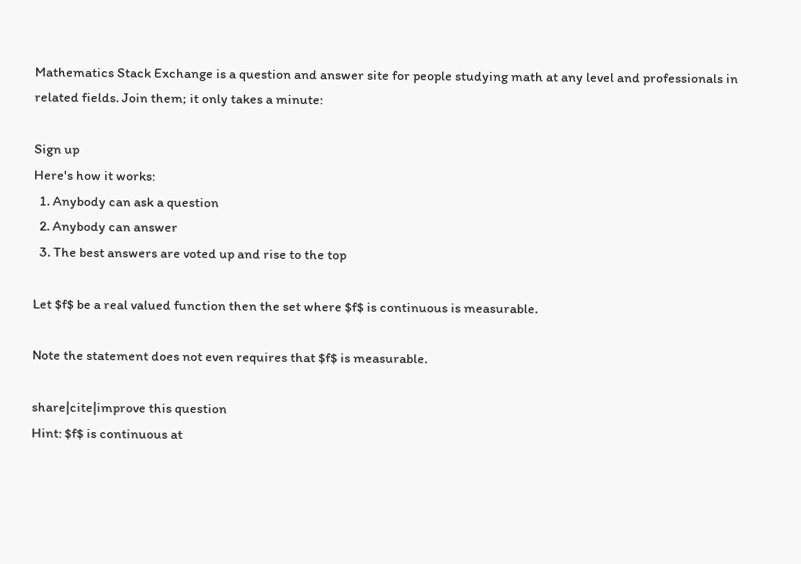Mathematics Stack Exchange is a question and answer site for people studying math at any level and professionals in related fields. Join them; it only takes a minute:

Sign up
Here's how it works:
  1. Anybody can ask a question
  2. Anybody can answer
  3. The best answers are voted up and rise to the top

Let $f$ be a real valued function then the set where $f$ is continuous is measurable.

Note the statement does not even requires that $f$ is measurable.

share|cite|improve this question
Hint: $f$ is continuous at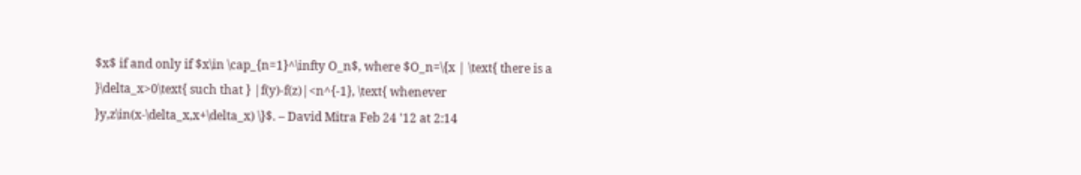$x$ if and only if $x\in \cap_{n=1}^\infty O_n$, where $O_n=\{x | \text{ there is a }\delta_x>0\text{ such that } |f(y)-f(z)|<n^{-1}, \text{ whenever }y,z\in(x-\delta_x,x+\delta_x) \}$. – David Mitra Feb 24 '12 at 2:14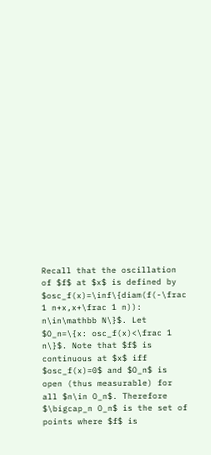Recall that the oscillation of $f$ at $x$ is defined by $osc_f(x)=\inf\{diam(f(-\frac 1 n+x,x+\frac 1 n)): n\in\mathbb N\}$. Let $O_n=\{x: osc_f(x)<\frac 1 n\}$. Note that $f$ is continuous at $x$ iff $osc_f(x)=0$ and $O_n$ is open (thus measurable) for all $n\in O_n$. Therefore $\bigcap_n O_n$ is the set of points where $f$ is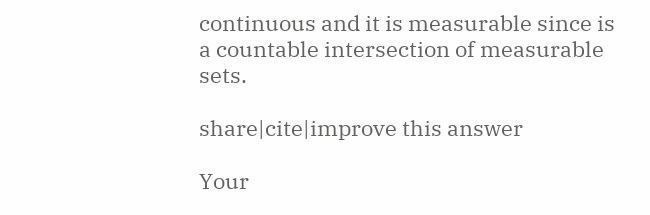continuous and it is measurable since is a countable intersection of measurable sets.

share|cite|improve this answer

Your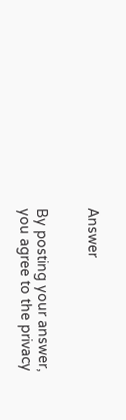Answer


By posting your answer, you agree to the privacy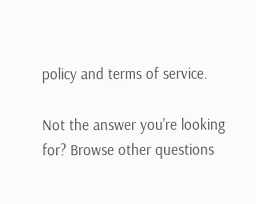policy and terms of service.

Not the answer you're looking for? Browse other questions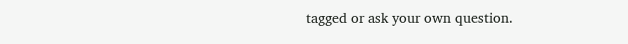tagged or ask your own question.